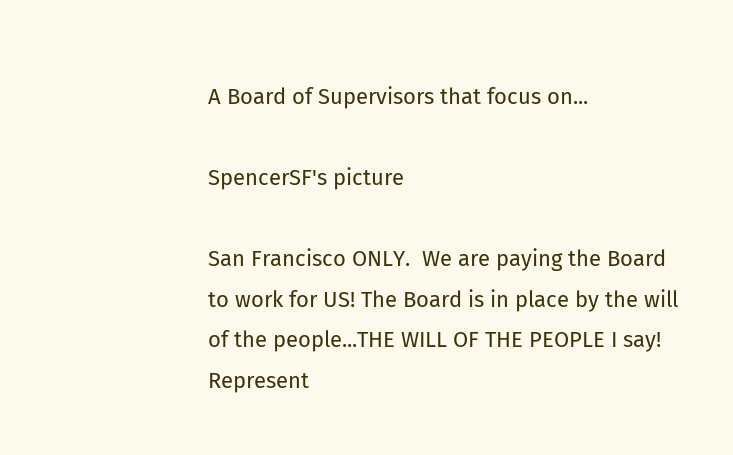A Board of Supervisors that focus on...

SpencerSF's picture

San Francisco ONLY.  We are paying the Board to work for US! The Board is in place by the will of the people...THE WILL OF THE PEOPLE I say! Represent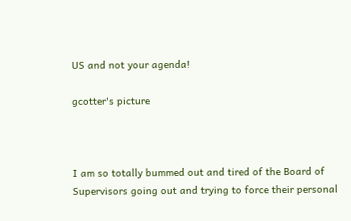US and not your agenda!

gcotter's picture



I am so totally bummed out and tired of the Board of Supervisors going out and trying to force their personal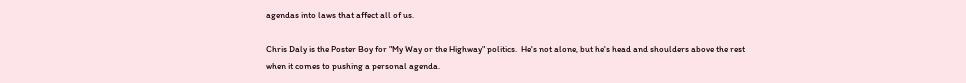agendas into laws that affect all of us.

Chris Daly is the Poster Boy for "My Way or the Highway" politics.  He's not alone, but he's head and shoulders above the rest when it comes to pushing a personal agenda.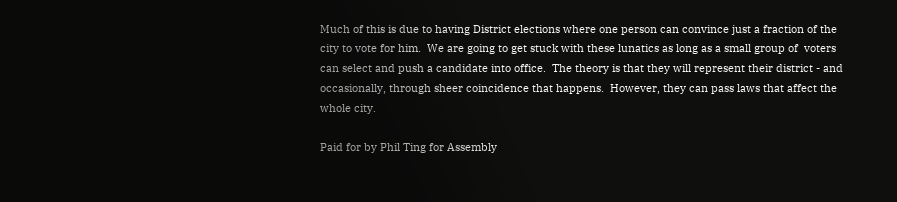Much of this is due to having District elections where one person can convince just a fraction of the city to vote for him.  We are going to get stuck with these lunatics as long as a small group of  voters can select and push a candidate into office.  The theory is that they will represent their district - and occasionally, through sheer coincidence that happens.  However, they can pass laws that affect the whole city.

Paid for by Phil Ting for Assembly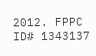2012. FPPC ID# 1343137